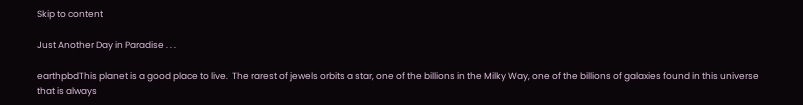Skip to content

Just Another Day in Paradise . . .

earthpbdThis planet is a good place to live.  The rarest of jewels orbits a star, one of the billions in the Milky Way, one of the billions of galaxies found in this universe that is always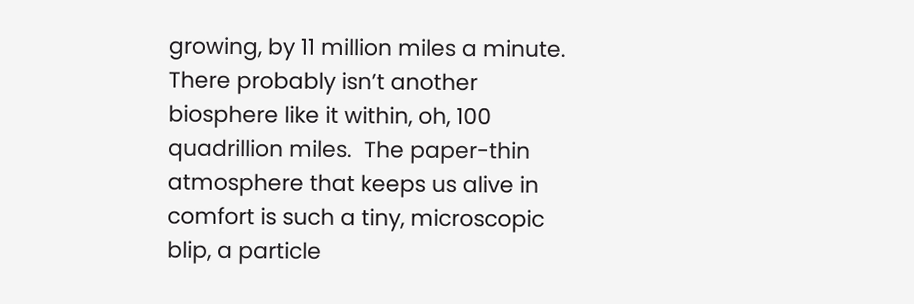growing, by 11 million miles a minute.  There probably isn’t another biosphere like it within, oh, 100 quadrillion miles.  The paper-thin atmosphere that keeps us alive in comfort is such a tiny, microscopic blip, a particle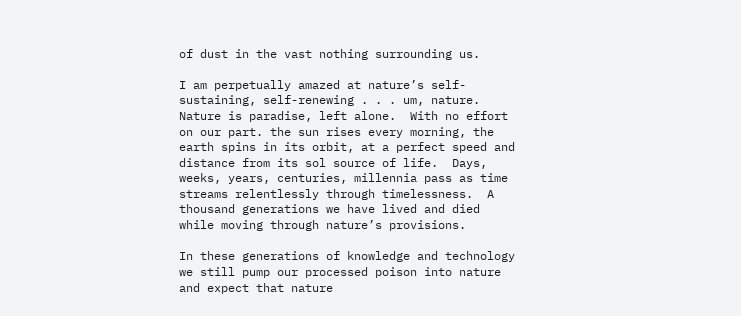of dust in the vast nothing surrounding us.

I am perpetually amazed at nature’s self-sustaining, self-renewing . . . um, nature.  Nature is paradise, left alone.  With no effort on our part. the sun rises every morning, the earth spins in its orbit, at a perfect speed and distance from its sol source of life.  Days, weeks, years, centuries, millennia pass as time streams relentlessly through timelessness.  A thousand generations we have lived and died while moving through nature’s provisions.

In these generations of knowledge and technology we still pump our processed poison into nature and expect that nature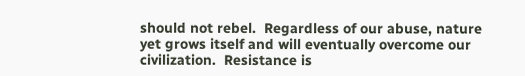should not rebel.  Regardless of our abuse, nature yet grows itself and will eventually overcome our civilization.  Resistance is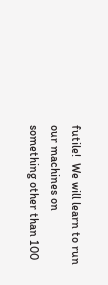futile!  We will learn to run our machines on something other than 100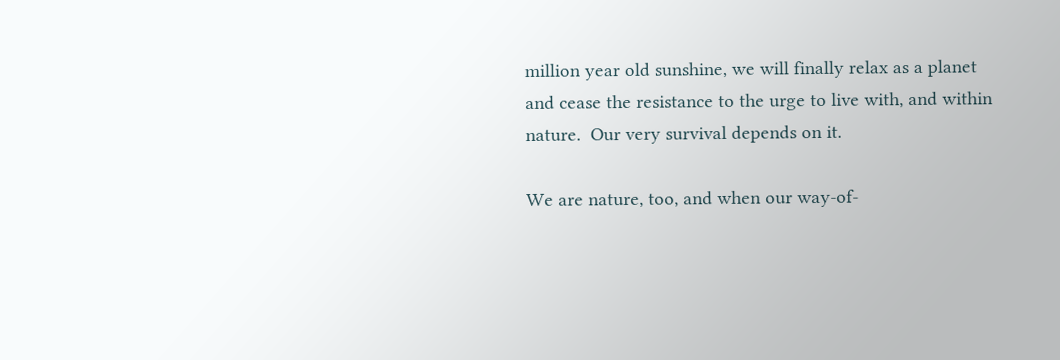million year old sunshine, we will finally relax as a planet and cease the resistance to the urge to live with, and within nature.  Our very survival depends on it.

We are nature, too, and when our way-of-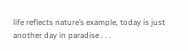life reflects nature’s example, today is just another day in paradise . . .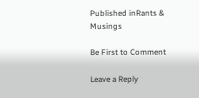Published inRants & Musings

Be First to Comment

Leave a Reply